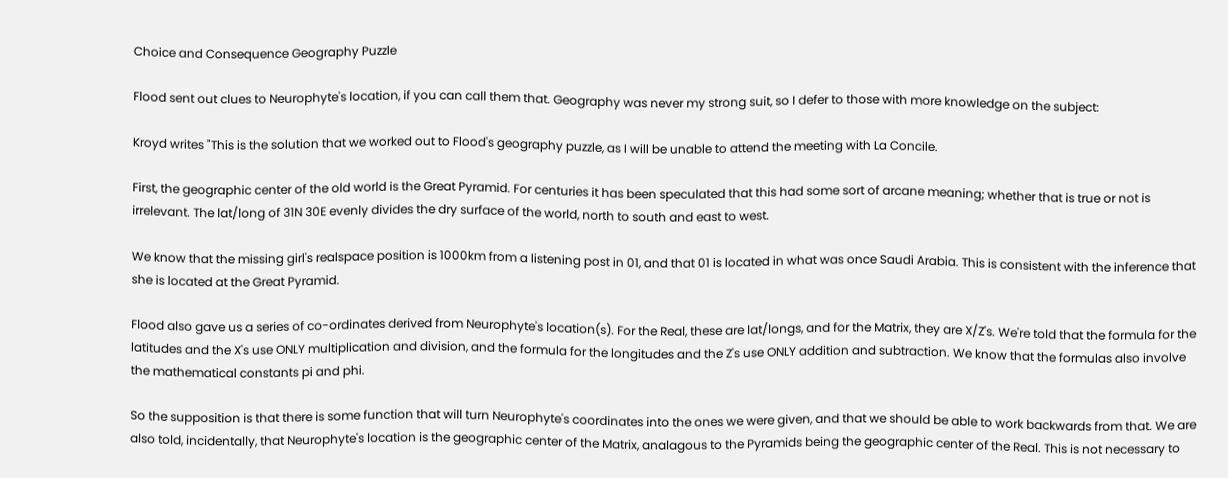Choice and Consequence Geography Puzzle

Flood sent out clues to Neurophyte's location, if you can call them that. Geography was never my strong suit, so I defer to those with more knowledge on the subject:

Kroyd writes "This is the solution that we worked out to Flood's geography puzzle, as I will be unable to attend the meeting with La Concile.

First, the geographic center of the old world is the Great Pyramid. For centuries it has been speculated that this had some sort of arcane meaning; whether that is true or not is irrelevant. The lat/long of 31N 30E evenly divides the dry surface of the world, north to south and east to west.

We know that the missing girl's realspace position is 1000km from a listening post in 01, and that 01 is located in what was once Saudi Arabia. This is consistent with the inference that she is located at the Great Pyramid.

Flood also gave us a series of co-ordinates derived from Neurophyte's location(s). For the Real, these are lat/longs, and for the Matrix, they are X/Z's. We're told that the formula for the latitudes and the X's use ONLY multiplication and division, and the formula for the longitudes and the Z's use ONLY addition and subtraction. We know that the formulas also involve the mathematical constants pi and phi.

So the supposition is that there is some function that will turn Neurophyte's coordinates into the ones we were given, and that we should be able to work backwards from that. We are also told, incidentally, that Neurophyte's location is the geographic center of the Matrix, analagous to the Pyramids being the geographic center of the Real. This is not necessary to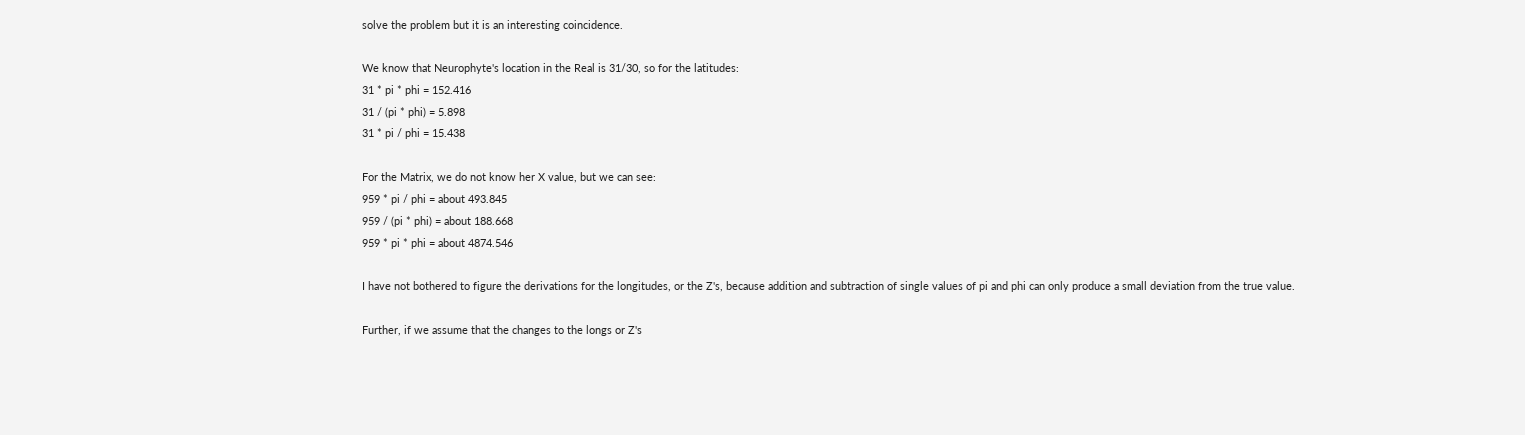solve the problem but it is an interesting coincidence.

We know that Neurophyte's location in the Real is 31/30, so for the latitudes:
31 * pi * phi = 152.416
31 / (pi * phi) = 5.898
31 * pi / phi = 15.438

For the Matrix, we do not know her X value, but we can see:
959 * pi / phi = about 493.845
959 / (pi * phi) = about 188.668
959 * pi * phi = about 4874.546

I have not bothered to figure the derivations for the longitudes, or the Z's, because addition and subtraction of single values of pi and phi can only produce a small deviation from the true value.

Further, if we assume that the changes to the longs or Z's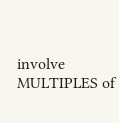involve MULTIPLES of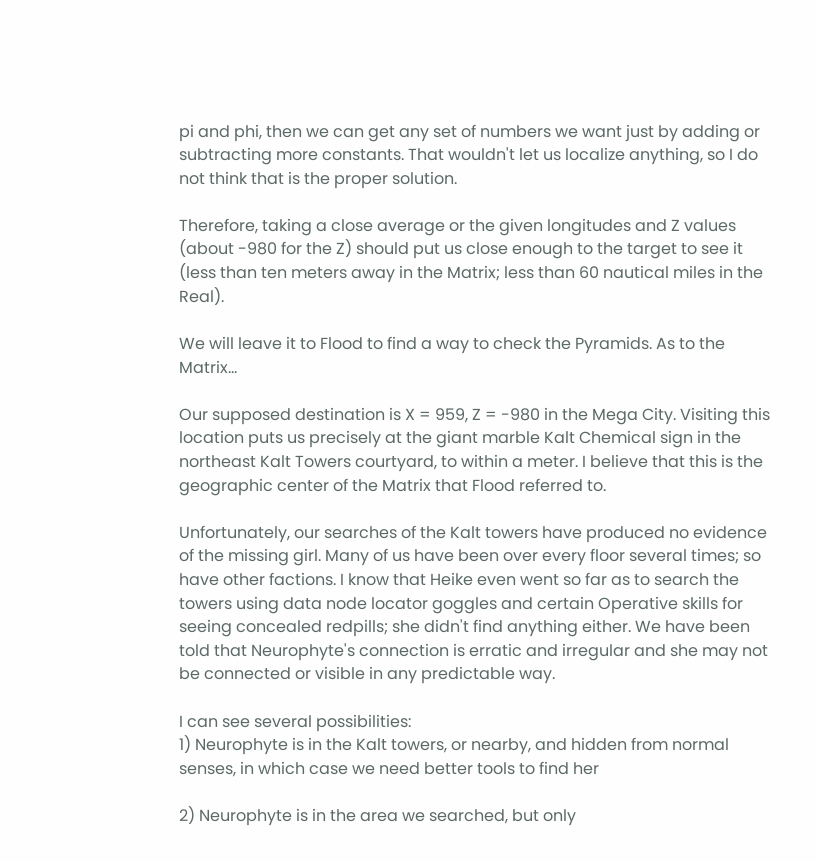pi and phi, then we can get any set of numbers we want just by adding or subtracting more constants. That wouldn't let us localize anything, so I do not think that is the proper solution.

Therefore, taking a close average or the given longitudes and Z values (about -980 for the Z) should put us close enough to the target to see it (less than ten meters away in the Matrix; less than 60 nautical miles in the Real).

We will leave it to Flood to find a way to check the Pyramids. As to the Matrix...

Our supposed destination is X = 959, Z = -980 in the Mega City. Visiting this location puts us precisely at the giant marble Kalt Chemical sign in the northeast Kalt Towers courtyard, to within a meter. I believe that this is the geographic center of the Matrix that Flood referred to.

Unfortunately, our searches of the Kalt towers have produced no evidence of the missing girl. Many of us have been over every floor several times; so have other factions. I know that Heike even went so far as to search the towers using data node locator goggles and certain Operative skills for seeing concealed redpills; she didn't find anything either. We have been told that Neurophyte's connection is erratic and irregular and she may not be connected or visible in any predictable way.

I can see several possibilities:
1) Neurophyte is in the Kalt towers, or nearby, and hidden from normal senses, in which case we need better tools to find her

2) Neurophyte is in the area we searched, but only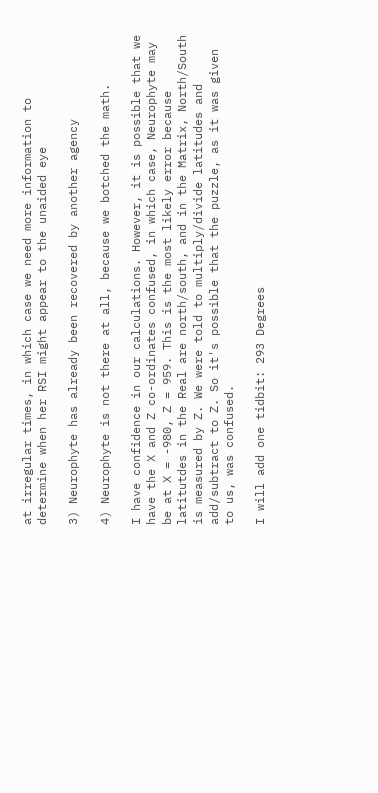at irregular times, in which case we need more information to determine when her RSI might appear to the unaided eye

3) Neurophyte has already been recovered by another agency

4) Neurophyte is not there at all, because we botched the math.

I have confidence in our calculations. However, it is possible that we have the X and Z co-ordinates confused, in which case, Neurophyte may be at X = -980, Z = 959. This is the most likely error because latitutdes in the Real are north/south, and in the Matrix, North/South is measured by Z. We were told to multiply/divide latitudes and add/subtract to Z. So it's possible that the puzzle, as it was given to us, was confused.

I will add one tidbit: 293 Degrees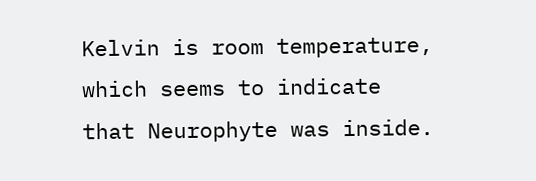Kelvin is room temperature, which seems to indicate that Neurophyte was inside.